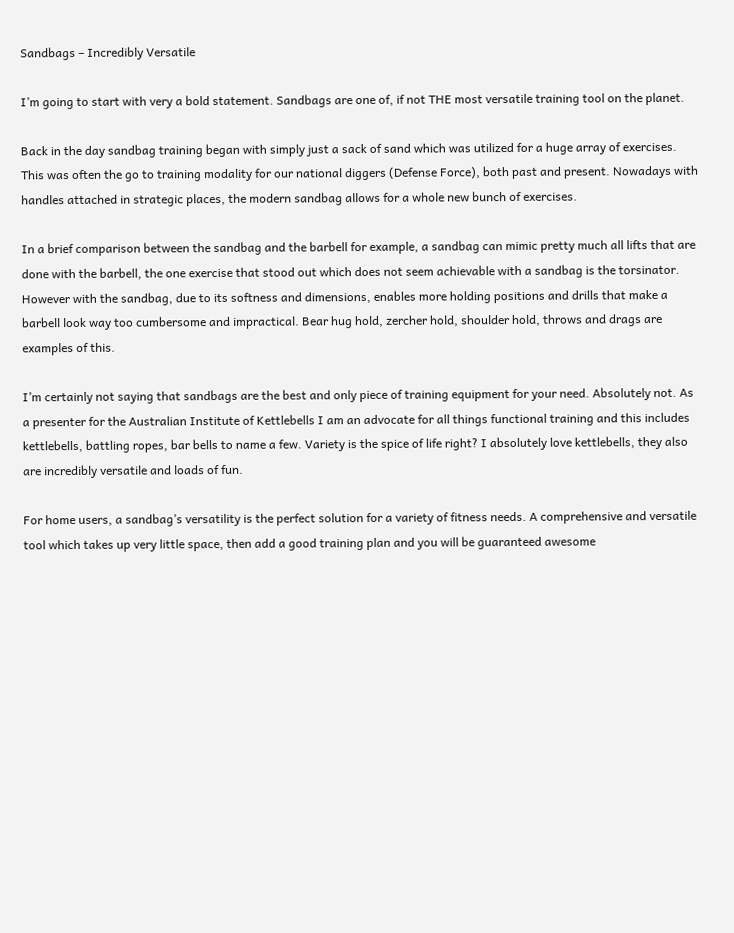Sandbags – Incredibly Versatile

I’m going to start with very a bold statement. Sandbags are one of, if not THE most versatile training tool on the planet.

Back in the day sandbag training began with simply just a sack of sand which was utilized for a huge array of exercises. This was often the go to training modality for our national diggers (Defense Force), both past and present. Nowadays with handles attached in strategic places, the modern sandbag allows for a whole new bunch of exercises.

In a brief comparison between the sandbag and the barbell for example, a sandbag can mimic pretty much all lifts that are done with the barbell, the one exercise that stood out which does not seem achievable with a sandbag is the torsinator. However with the sandbag, due to its softness and dimensions, enables more holding positions and drills that make a barbell look way too cumbersome and impractical. Bear hug hold, zercher hold, shoulder hold, throws and drags are examples of this.

I’m certainly not saying that sandbags are the best and only piece of training equipment for your need. Absolutely not. As a presenter for the Australian Institute of Kettlebells I am an advocate for all things functional training and this includes kettlebells, battling ropes, bar bells to name a few. Variety is the spice of life right? I absolutely love kettlebells, they also are incredibly versatile and loads of fun.

For home users, a sandbag’s versatility is the perfect solution for a variety of fitness needs. A comprehensive and versatile tool which takes up very little space, then add a good training plan and you will be guaranteed awesome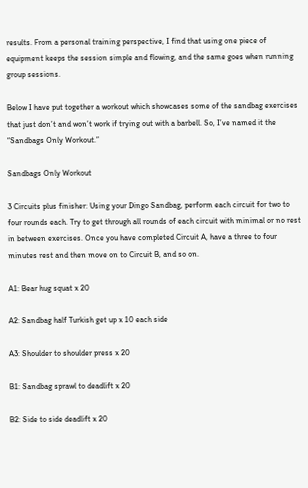results. From a personal training perspective, I find that using one piece of equipment keeps the session simple and flowing, and the same goes when running group sessions.

Below I have put together a workout which showcases some of the sandbag exercises that just don’t and won’t work if trying out with a barbell. So, I’ve named it the “Sandbags Only Workout.”

Sandbags Only Workout

3 Circuits plus finisher: Using your Dingo Sandbag, perform each circuit for two to four rounds each. Try to get through all rounds of each circuit with minimal or no rest in between exercises. Once you have completed Circuit A, have a three to four minutes rest and then move on to Circuit B, and so on.

A1: Bear hug squat x 20

A2: Sandbag half Turkish get up x 10 each side

A3: Shoulder to shoulder press x 20

B1: Sandbag sprawl to deadlift x 20

B2: Side to side deadlift x 20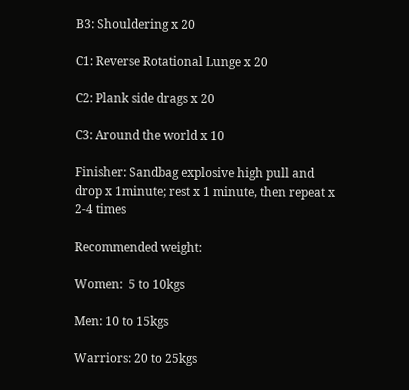B3: Shouldering x 20

C1: Reverse Rotational Lunge x 20

C2: Plank side drags x 20

C3: Around the world x 10

Finisher: Sandbag explosive high pull and drop x 1minute; rest x 1 minute, then repeat x 2-4 times

Recommended weight:

Women:  5 to 10kgs

Men: 10 to 15kgs

Warriors: 20 to 25kgs